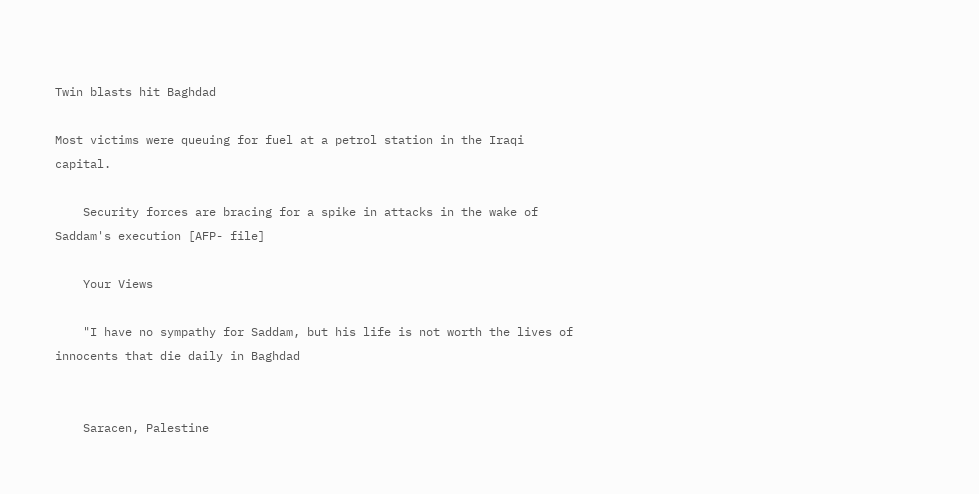Twin blasts hit Baghdad

Most victims were queuing for fuel at a petrol station in the Iraqi capital.

    Security forces are bracing for a spike in attacks in the wake of Saddam's execution [AFP- file]

    Your Views

    "I have no sympathy for Saddam, but his life is not worth the lives of innocents that die daily in Baghdad


    Saracen, Palestine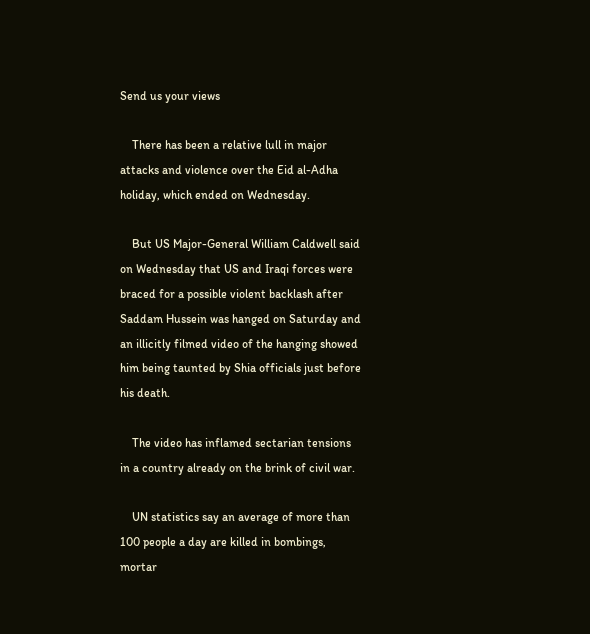Send us your views

    There has been a relative lull in major attacks and violence over the Eid al-Adha holiday, which ended on Wednesday.

    But US Major-General William Caldwell said on Wednesday that US and Iraqi forces were braced for a possible violent backlash after Saddam Hussein was hanged on Saturday and an illicitly filmed video of the hanging showed him being taunted by Shia officials just before his death.

    The video has inflamed sectarian tensions in a country already on the brink of civil war.

    UN statistics say an average of more than 100 people a day are killed in bombings, mortar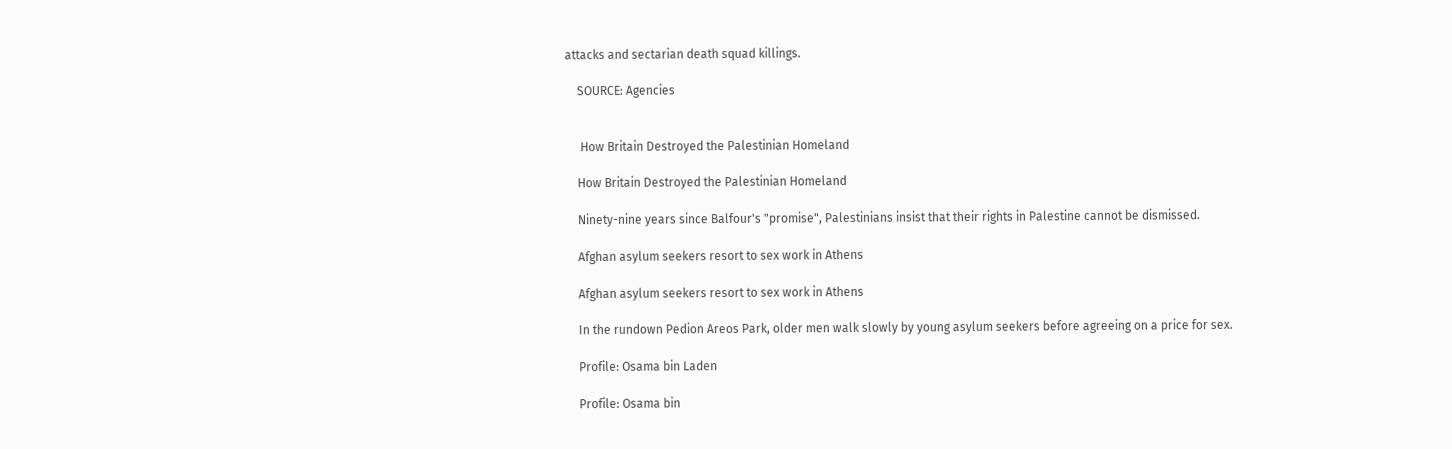attacks and sectarian death squad killings.

    SOURCE: Agencies


     How Britain Destroyed the Palestinian Homeland

    How Britain Destroyed the Palestinian Homeland

    Ninety-nine years since Balfour's "promise", Palestinians insist that their rights in Palestine cannot be dismissed.

    Afghan asylum seekers resort to sex work in Athens

    Afghan asylum seekers resort to sex work in Athens

    In the rundown Pedion Areos Park, older men walk slowly by young asylum seekers before agreeing on a price for sex.

    Profile: Osama bin Laden

    Profile: Osama bin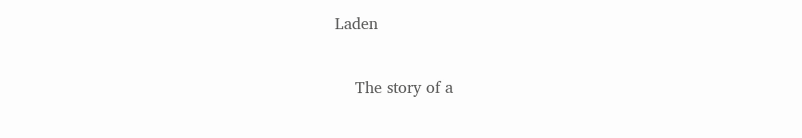Laden

    The story of a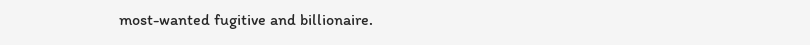most-wanted fugitive and billionaire.